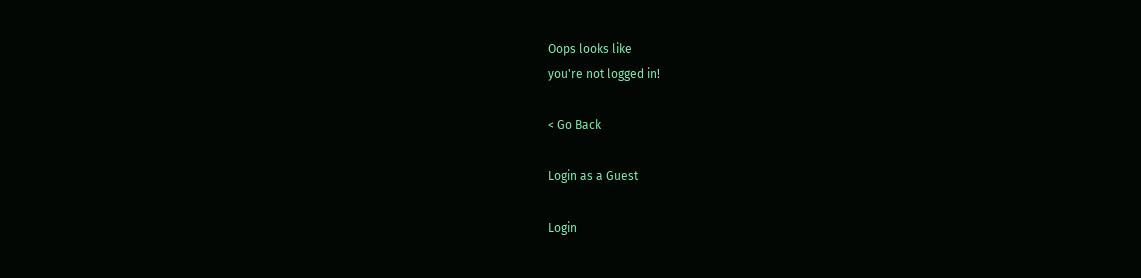Oops looks like
you're not logged in!

< Go Back

Login as a Guest

Login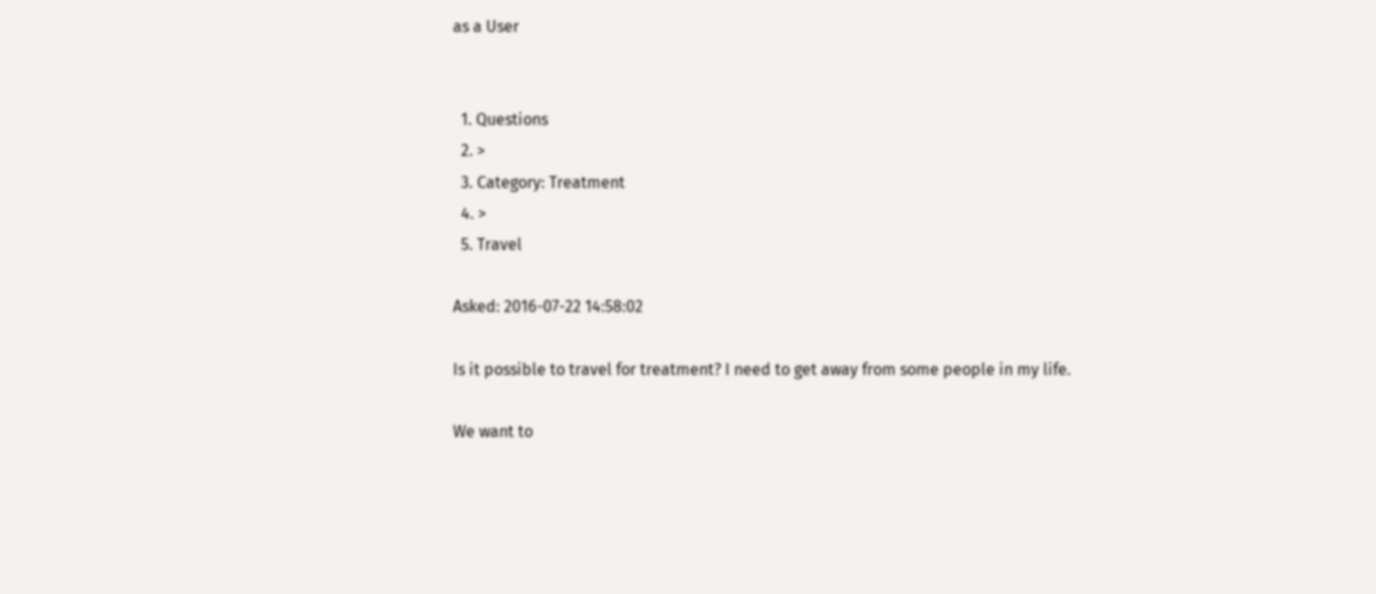as a User


  1. Questions
  2. >
  3. Category: Treatment
  4. >
  5. Travel

Asked: 2016-07-22 14:58:02

Is it possible to travel for treatment? I need to get away from some people in my life.

We want to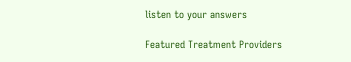listen to your answers

Featured Treatment Providers